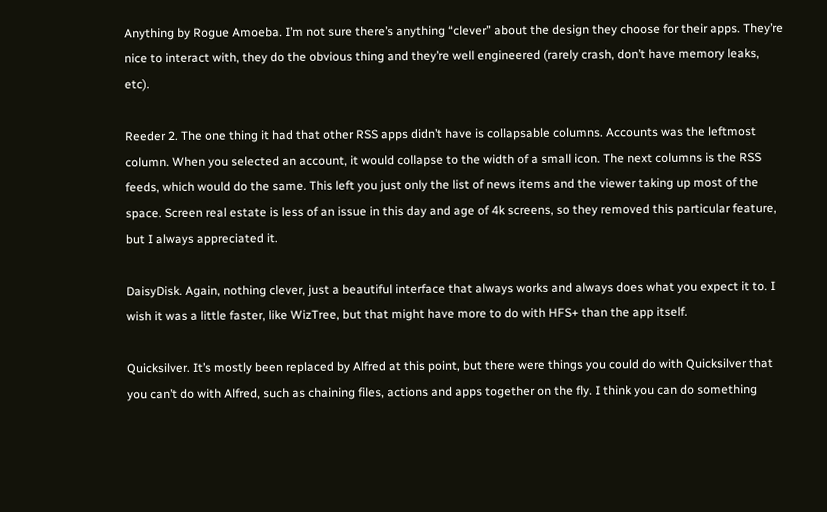Anything by Rogue Amoeba. I’m not sure there’s anything “clever” about the design they choose for their apps. They’re nice to interact with, they do the obvious thing and they’re well engineered (rarely crash, don’t have memory leaks, etc).

Reeder 2. The one thing it had that other RSS apps didn’t have is collapsable columns. Accounts was the leftmost column. When you selected an account, it would collapse to the width of a small icon. The next columns is the RSS feeds, which would do the same. This left you just only the list of news items and the viewer taking up most of the space. Screen real estate is less of an issue in this day and age of 4k screens, so they removed this particular feature, but I always appreciated it.

DaisyDisk. Again, nothing clever, just a beautiful interface that always works and always does what you expect it to. I wish it was a little faster, like WizTree, but that might have more to do with HFS+ than the app itself.

Quicksilver. It’s mostly been replaced by Alfred at this point, but there were things you could do with Quicksilver that you can’t do with Alfred, such as chaining files, actions and apps together on the fly. I think you can do something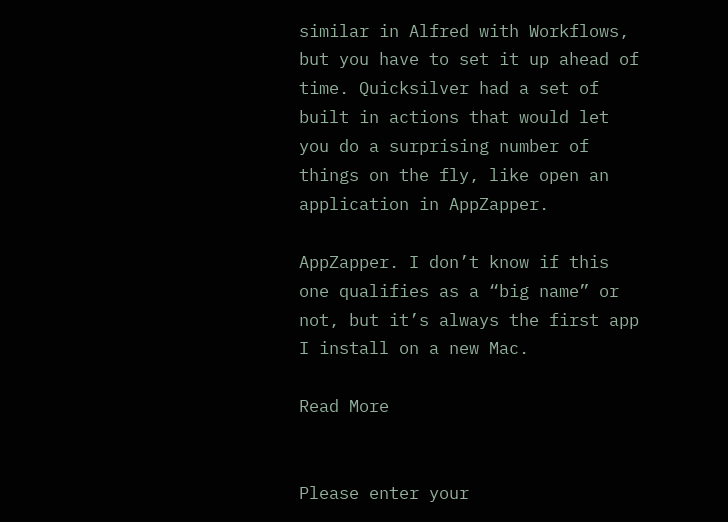similar in Alfred with Workflows, but you have to set it up ahead of time. Quicksilver had a set of built in actions that would let you do a surprising number of things on the fly, like open an application in AppZapper.

AppZapper. I don’t know if this one qualifies as a “big name” or not, but it’s always the first app I install on a new Mac.

Read More


Please enter your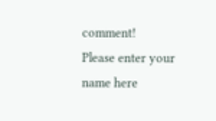comment!
Please enter your name here